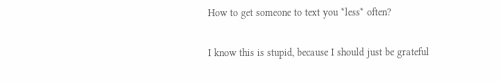How to get someone to text you *less* often?

I know this is stupid, because I should just be grateful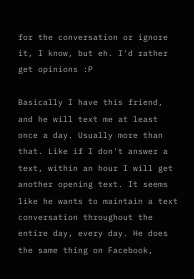for the conversation or ignore it, I know, but eh. I'd rather get opinions :P

Basically I have this friend, and he will text me at least once a day. Usually more than that. Like if I don't answer a text, within an hour I will get another opening text. It seems like he wants to maintain a text conversation throughout the entire day, every day. He does the same thing on Facebook,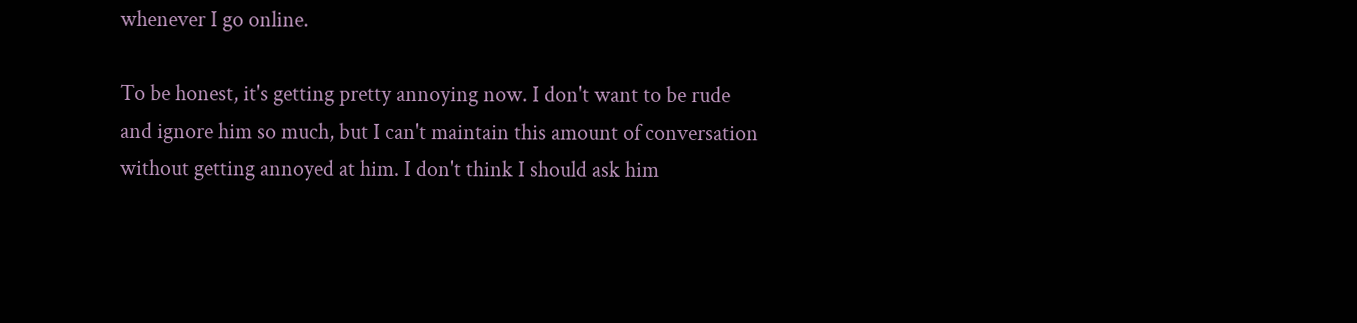whenever I go online.

To be honest, it's getting pretty annoying now. I don't want to be rude and ignore him so much, but I can't maintain this amount of conversation without getting annoyed at him. I don't think I should ask him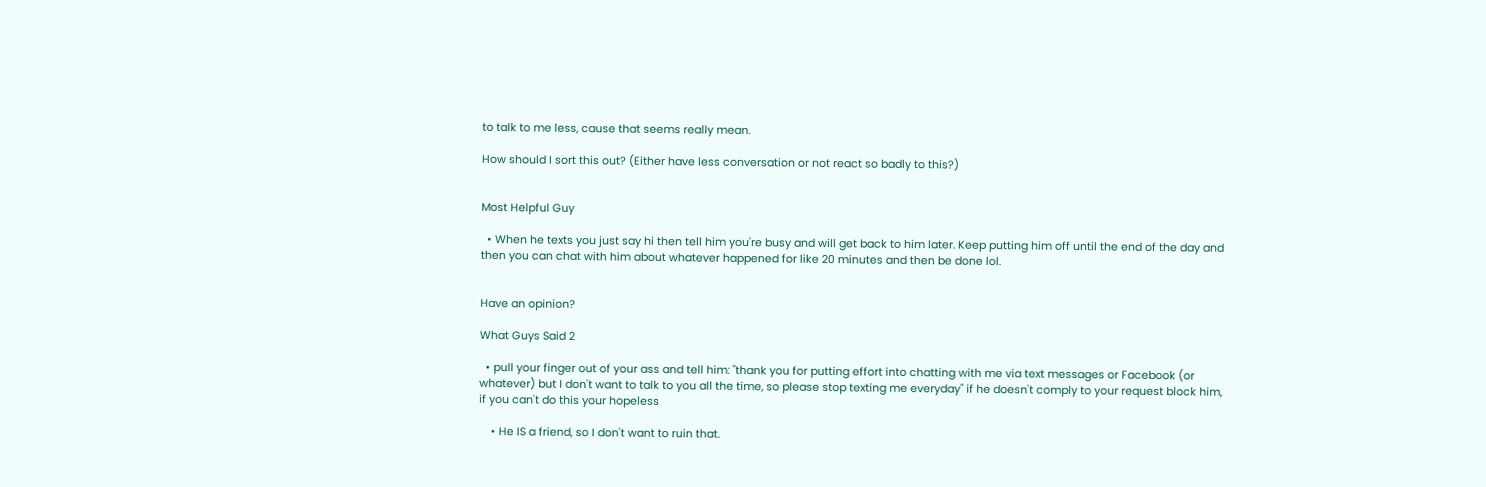to talk to me less, cause that seems really mean.

How should I sort this out? (Either have less conversation or not react so badly to this?)


Most Helpful Guy

  • When he texts you just say hi then tell him you're busy and will get back to him later. Keep putting him off until the end of the day and then you can chat with him about whatever happened for like 20 minutes and then be done lol.


Have an opinion?

What Guys Said 2

  • pull your finger out of your ass and tell him: "thank you for putting effort into chatting with me via text messages or Facebook (or whatever) but I don't want to talk to you all the time, so please stop texting me everyday" if he doesn't comply to your request block him, if you can't do this your hopeless

    • He IS a friend, so I don't want to ruin that.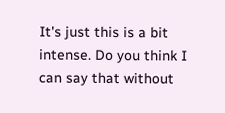It's just this is a bit intense. Do you think I can say that without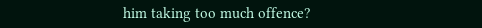him taking too much offence?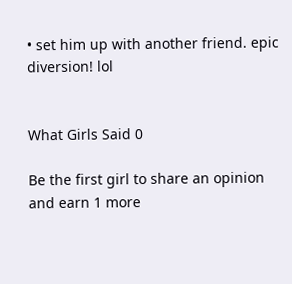• set him up with another friend. epic diversion! lol


What Girls Said 0

Be the first girl to share an opinion
and earn 1 more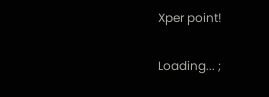Xper point!

Loading... ;